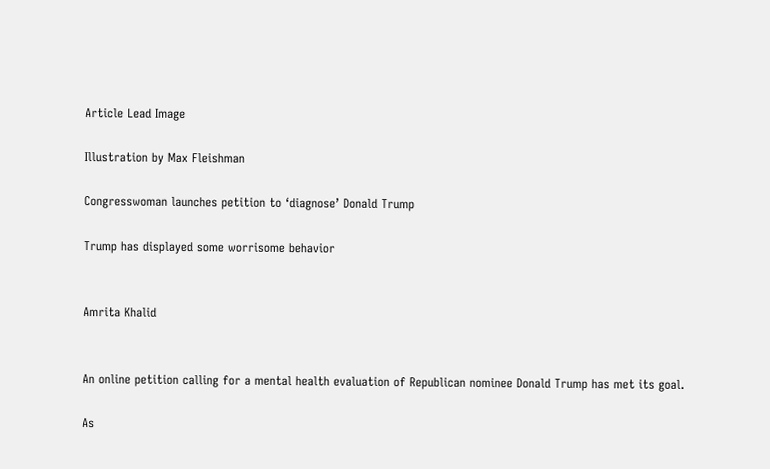Article Lead Image

Illustration by Max Fleishman

Congresswoman launches petition to ‘diagnose’ Donald Trump

Trump has displayed some worrisome behavior


Amrita Khalid


An online petition calling for a mental health evaluation of Republican nominee Donald Trump has met its goal.

As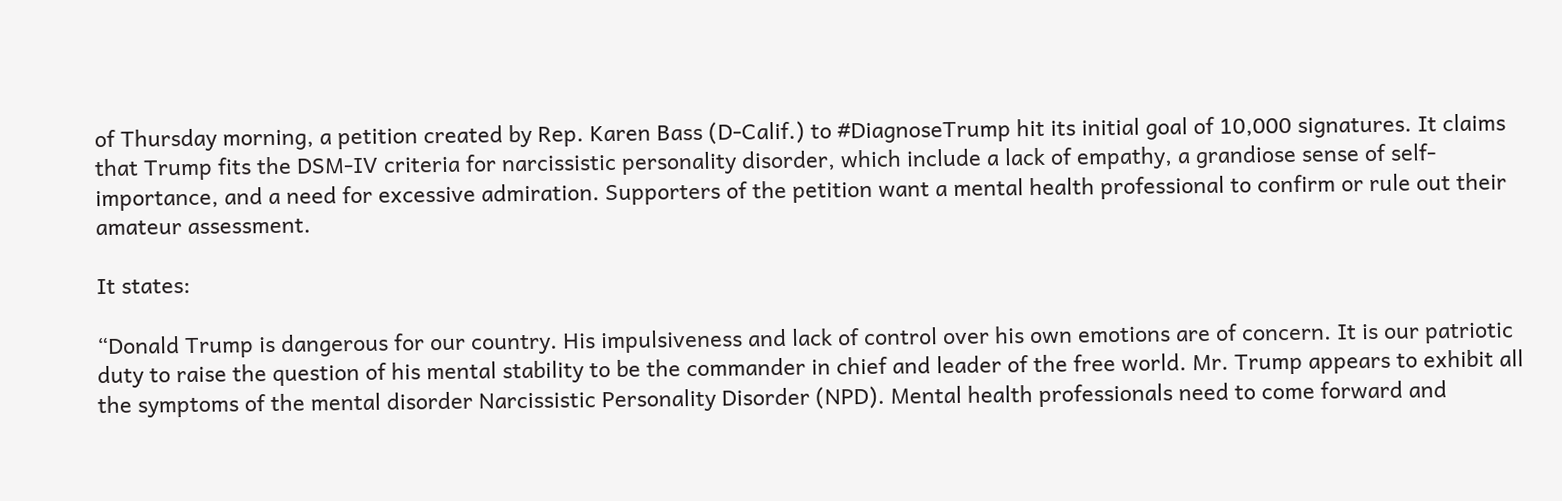of Thursday morning, a petition created by Rep. Karen Bass (D-Calif.) to #DiagnoseTrump hit its initial goal of 10,000 signatures. It claims that Trump fits the DSM-IV criteria for narcissistic personality disorder, which include a lack of empathy, a grandiose sense of self-importance, and a need for excessive admiration. Supporters of the petition want a mental health professional to confirm or rule out their amateur assessment.

It states:

“Donald Trump is dangerous for our country. His impulsiveness and lack of control over his own emotions are of concern. It is our patriotic duty to raise the question of his mental stability to be the commander in chief and leader of the free world. Mr. Trump appears to exhibit all the symptoms of the mental disorder Narcissistic Personality Disorder (NPD). Mental health professionals need to come forward and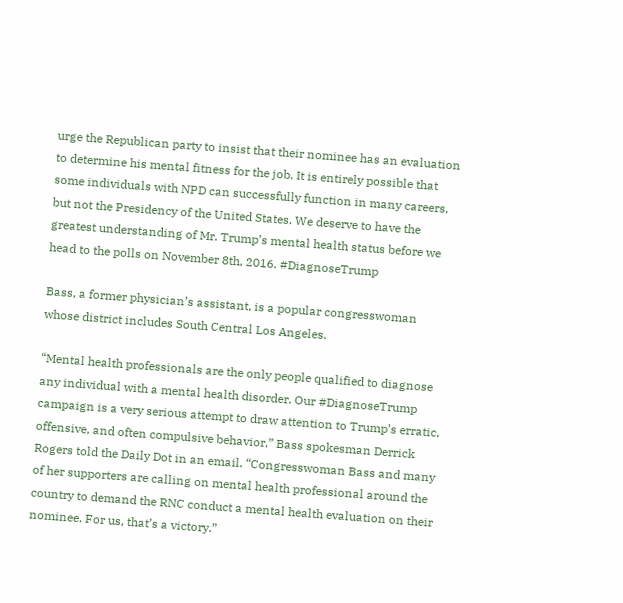urge the Republican party to insist that their nominee has an evaluation to determine his mental fitness for the job. It is entirely possible that some individuals with NPD can successfully function in many careers, but not the Presidency of the United States. We deserve to have the greatest understanding of Mr. Trump’s mental health status before we head to the polls on November 8th, 2016. #DiagnoseTrump

Bass, a former physician’s assistant, is a popular congresswoman whose district includes South Central Los Angeles.

“Mental health professionals are the only people qualified to diagnose any individual with a mental health disorder. Our #DiagnoseTrump campaign is a very serious attempt to draw attention to Trump’s erratic, offensive, and often compulsive behavior,” Bass spokesman Derrick Rogers told the Daily Dot in an email. “Congresswoman Bass and many of her supporters are calling on mental health professional around the country to demand the RNC conduct a mental health evaluation on their nominee. For us, that’s a victory.”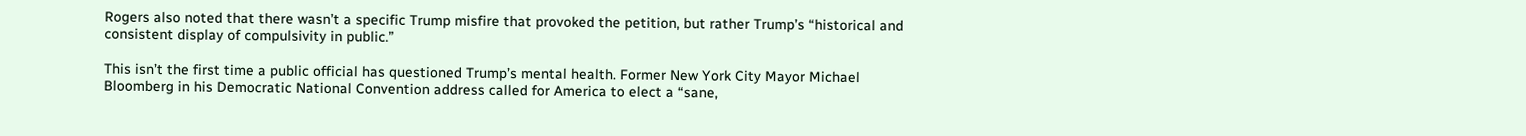Rogers also noted that there wasn’t a specific Trump misfire that provoked the petition, but rather Trump’s “historical and consistent display of compulsivity in public.”

This isn’t the first time a public official has questioned Trump’s mental health. Former New York City Mayor Michael Bloomberg in his Democratic National Convention address called for America to elect a “sane,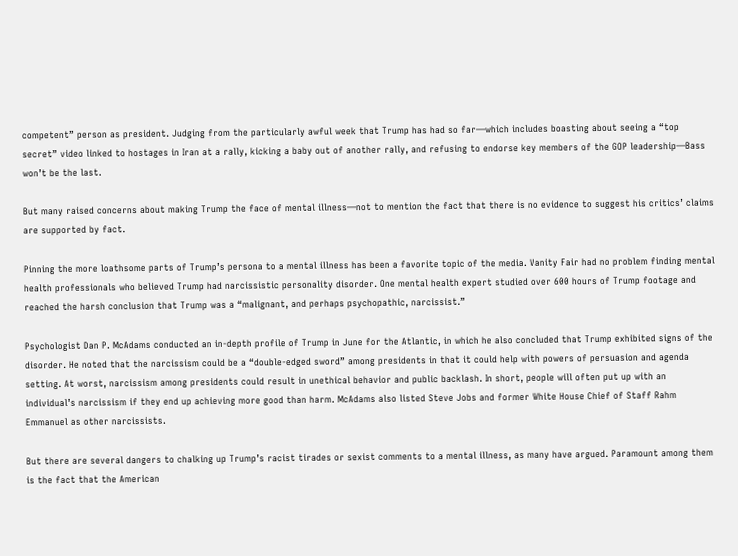competent” person as president. Judging from the particularly awful week that Trump has had so far—which includes boasting about seeing a “top secret” video linked to hostages in Iran at a rally, kicking a baby out of another rally, and refusing to endorse key members of the GOP leadership—Bass won’t be the last.

But many raised concerns about making Trump the face of mental illness—not to mention the fact that there is no evidence to suggest his critics’ claims are supported by fact.

Pinning the more loathsome parts of Trump’s persona to a mental illness has been a favorite topic of the media. Vanity Fair had no problem finding mental health professionals who believed Trump had narcissistic personality disorder. One mental health expert studied over 600 hours of Trump footage and reached the harsh conclusion that Trump was a “malignant, and perhaps psychopathic, narcissist.”

Psychologist Dan P. McAdams conducted an in-depth profile of Trump in June for the Atlantic, in which he also concluded that Trump exhibited signs of the disorder. He noted that the narcissism could be a “double-edged sword” among presidents in that it could help with powers of persuasion and agenda setting. At worst, narcissism among presidents could result in unethical behavior and public backlash. In short, people will often put up with an individual’s narcissism if they end up achieving more good than harm. McAdams also listed Steve Jobs and former White House Chief of Staff Rahm Emmanuel as other narcissists.

But there are several dangers to chalking up Trump’s racist tirades or sexist comments to a mental illness, as many have argued. Paramount among them is the fact that the American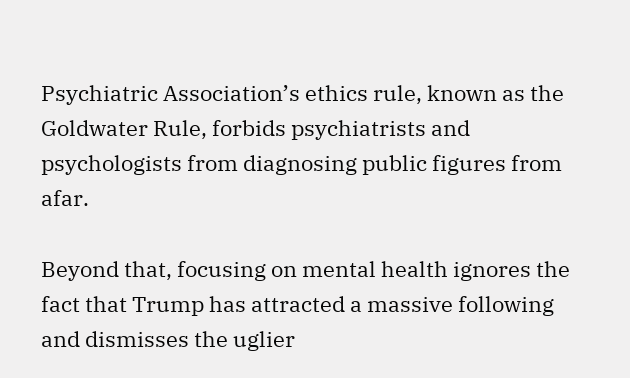Psychiatric Association’s ethics rule, known as the Goldwater Rule, forbids psychiatrists and psychologists from diagnosing public figures from afar.

Beyond that, focusing on mental health ignores the fact that Trump has attracted a massive following and dismisses the uglier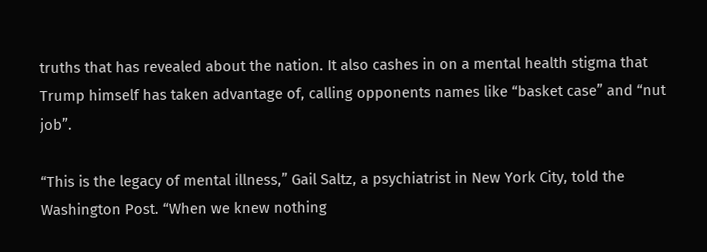truths that has revealed about the nation. It also cashes in on a mental health stigma that Trump himself has taken advantage of, calling opponents names like “basket case” and “nut job”.

“This is the legacy of mental illness,” Gail Saltz, a psychiatrist in New York City, told the Washington Post. “When we knew nothing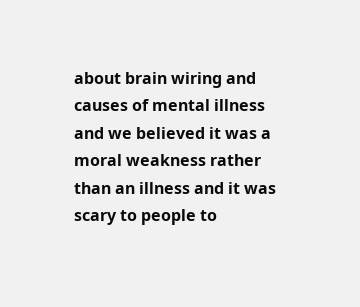about brain wiring and causes of mental illness and we believed it was a moral weakness rather than an illness and it was scary to people to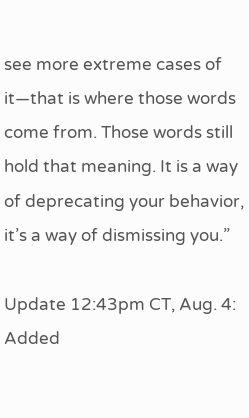see more extreme cases of it—that is where those words come from. Those words still hold that meaning. It is a way of deprecating your behavior, it’s a way of dismissing you.”

Update 12:43pm CT, Aug. 4: Added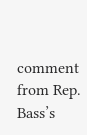comment from Rep. Bass’s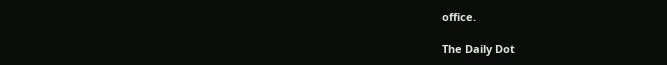office.

The Daily Dot